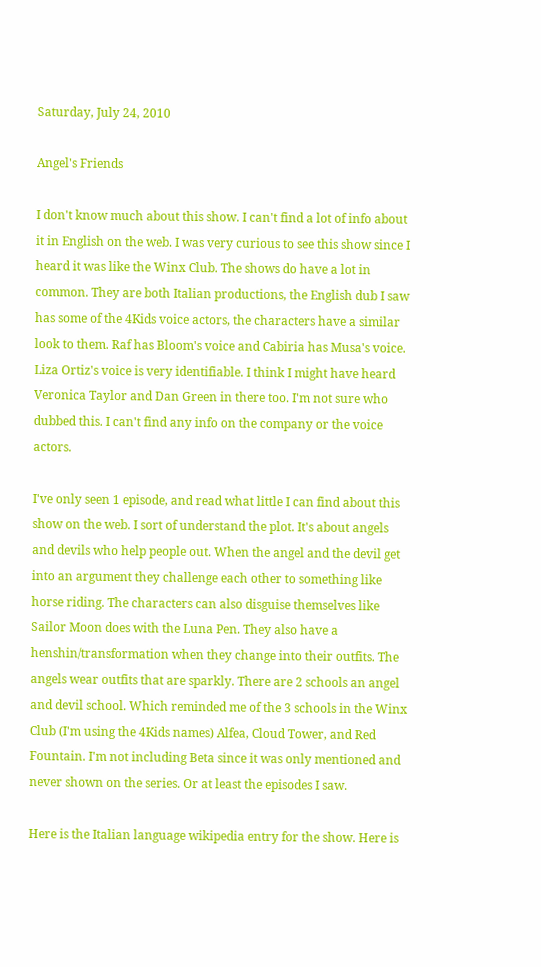Saturday, July 24, 2010

Angel's Friends

I don't know much about this show. I can't find a lot of info about it in English on the web. I was very curious to see this show since I heard it was like the Winx Club. The shows do have a lot in common. They are both Italian productions, the English dub I saw has some of the 4Kids voice actors, the characters have a similar look to them. Raf has Bloom's voice and Cabiria has Musa's voice. Liza Ortiz's voice is very identifiable. I think I might have heard Veronica Taylor and Dan Green in there too. I'm not sure who dubbed this. I can't find any info on the company or the voice actors.

I've only seen 1 episode, and read what little I can find about this show on the web. I sort of understand the plot. It's about angels and devils who help people out. When the angel and the devil get into an argument they challenge each other to something like horse riding. The characters can also disguise themselves like Sailor Moon does with the Luna Pen. They also have a henshin/transformation when they change into their outfits. The angels wear outfits that are sparkly. There are 2 schools an angel and devil school. Which reminded me of the 3 schools in the Winx Club (I'm using the 4Kids names) Alfea, Cloud Tower, and Red Fountain. I'm not including Beta since it was only mentioned and never shown on the series. Or at least the episodes I saw.

Here is the Italian language wikipedia entry for the show. Here is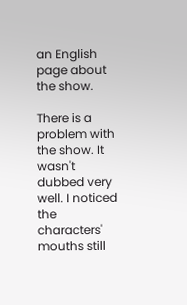an English page about the show.

There is a problem with the show. It wasn't dubbed very well. I noticed the characters' mouths still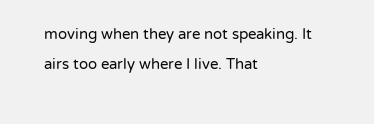moving when they are not speaking. It airs too early where I live. That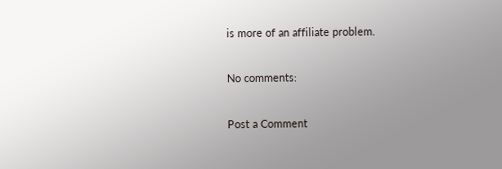is more of an affiliate problem.

No comments:

Post a Comment